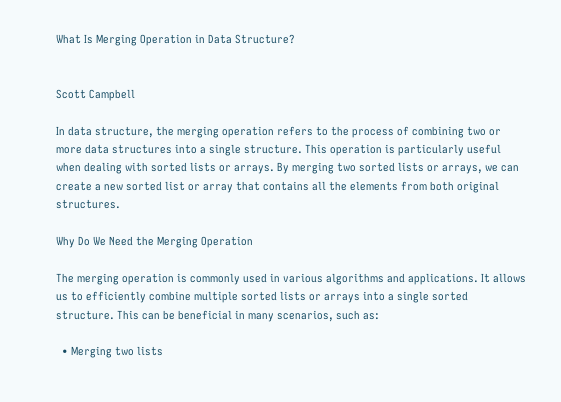What Is Merging Operation in Data Structure?


Scott Campbell

In data structure, the merging operation refers to the process of combining two or more data structures into a single structure. This operation is particularly useful when dealing with sorted lists or arrays. By merging two sorted lists or arrays, we can create a new sorted list or array that contains all the elements from both original structures.

Why Do We Need the Merging Operation

The merging operation is commonly used in various algorithms and applications. It allows us to efficiently combine multiple sorted lists or arrays into a single sorted structure. This can be beneficial in many scenarios, such as:

  • Merging two lists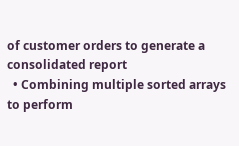of customer orders to generate a consolidated report
  • Combining multiple sorted arrays to perform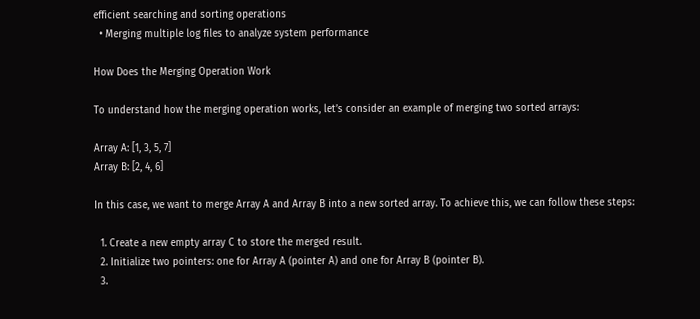efficient searching and sorting operations
  • Merging multiple log files to analyze system performance

How Does the Merging Operation Work

To understand how the merging operation works, let’s consider an example of merging two sorted arrays:

Array A: [1, 3, 5, 7]
Array B: [2, 4, 6]

In this case, we want to merge Array A and Array B into a new sorted array. To achieve this, we can follow these steps:

  1. Create a new empty array C to store the merged result.
  2. Initialize two pointers: one for Array A (pointer A) and one for Array B (pointer B).
  3.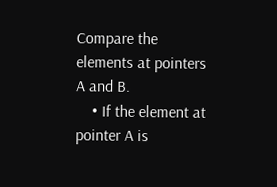Compare the elements at pointers A and B.
    • If the element at pointer A is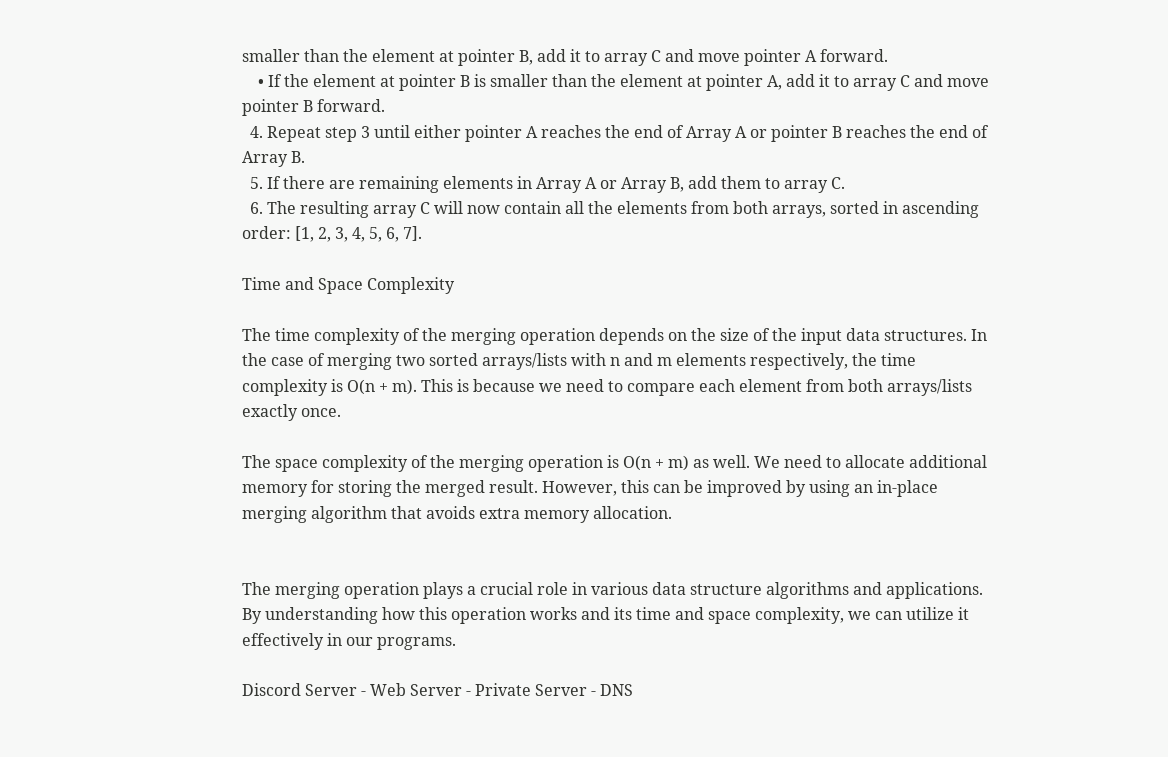smaller than the element at pointer B, add it to array C and move pointer A forward.
    • If the element at pointer B is smaller than the element at pointer A, add it to array C and move pointer B forward.
  4. Repeat step 3 until either pointer A reaches the end of Array A or pointer B reaches the end of Array B.
  5. If there are remaining elements in Array A or Array B, add them to array C.
  6. The resulting array C will now contain all the elements from both arrays, sorted in ascending order: [1, 2, 3, 4, 5, 6, 7].

Time and Space Complexity

The time complexity of the merging operation depends on the size of the input data structures. In the case of merging two sorted arrays/lists with n and m elements respectively, the time complexity is O(n + m). This is because we need to compare each element from both arrays/lists exactly once.

The space complexity of the merging operation is O(n + m) as well. We need to allocate additional memory for storing the merged result. However, this can be improved by using an in-place merging algorithm that avoids extra memory allocation.


The merging operation plays a crucial role in various data structure algorithms and applications. By understanding how this operation works and its time and space complexity, we can utilize it effectively in our programs.

Discord Server - Web Server - Private Server - DNS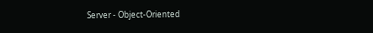Server - Object-Oriented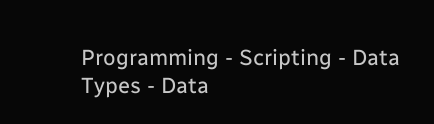Programming - Scripting - Data Types - Data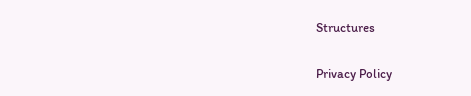Structures

Privacy Policy